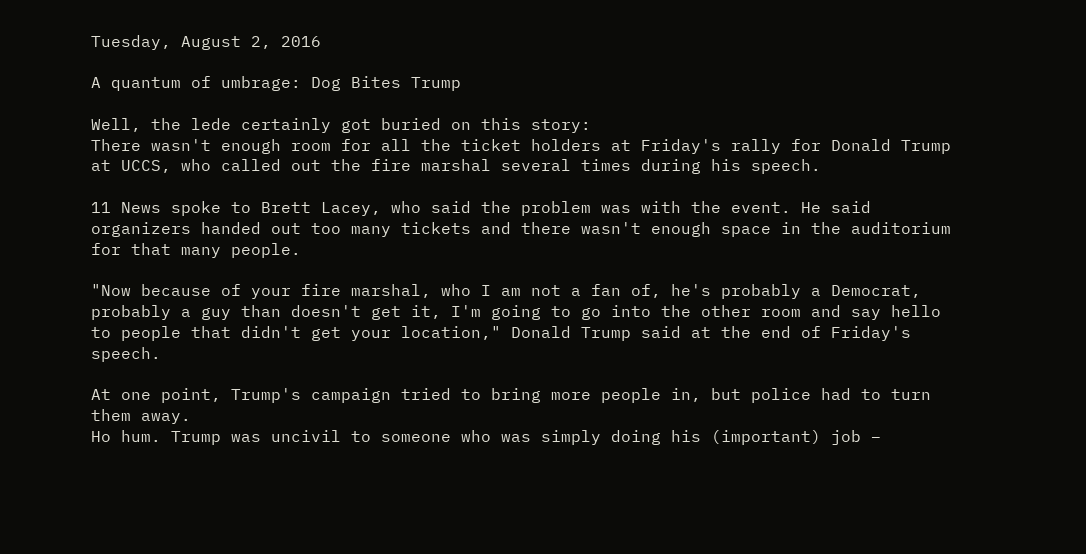Tuesday, August 2, 2016

A quantum of umbrage: Dog Bites Trump

Well, the lede certainly got buried on this story:
There wasn't enough room for all the ticket holders at Friday's rally for Donald Trump at UCCS, who called out the fire marshal several times during his speech.

11 News spoke to Brett Lacey, who said the problem was with the event. He said organizers handed out too many tickets and there wasn't enough space in the auditorium for that many people.

"Now because of your fire marshal, who I am not a fan of, he's probably a Democrat, probably a guy than doesn't get it, I'm going to go into the other room and say hello to people that didn't get your location," Donald Trump said at the end of Friday's speech.

At one point, Trump's campaign tried to bring more people in, but police had to turn them away.
Ho hum. Trump was uncivil to someone who was simply doing his (important) job –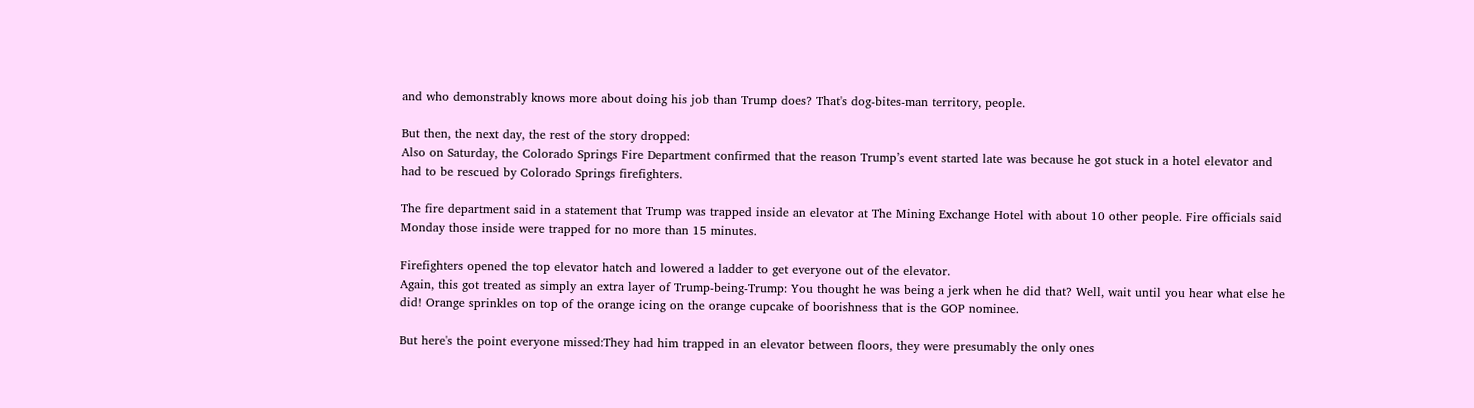and who demonstrably knows more about doing his job than Trump does? That's dog-bites-man territory, people.

But then, the next day, the rest of the story dropped:
Also on Saturday, the Colorado Springs Fire Department confirmed that the reason Trump’s event started late was because he got stuck in a hotel elevator and had to be rescued by Colorado Springs firefighters.

The fire department said in a statement that Trump was trapped inside an elevator at The Mining Exchange Hotel with about 10 other people. Fire officials said Monday those inside were trapped for no more than 15 minutes.

Firefighters opened the top elevator hatch and lowered a ladder to get everyone out of the elevator.
Again, this got treated as simply an extra layer of Trump-being-Trump: You thought he was being a jerk when he did that? Well, wait until you hear what else he did! Orange sprinkles on top of the orange icing on the orange cupcake of boorishness that is the GOP nominee.

But here's the point everyone missed:They had him trapped in an elevator between floors, they were presumably the only ones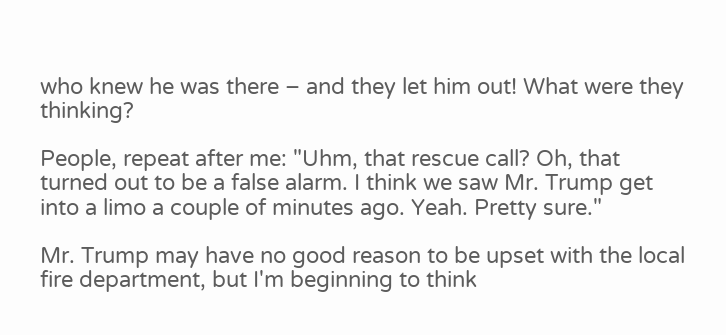who knew he was there – and they let him out! What were they thinking?

People, repeat after me: "Uhm, that rescue call? Oh, that turned out to be a false alarm. I think we saw Mr. Trump get into a limo a couple of minutes ago. Yeah. Pretty sure."

Mr. Trump may have no good reason to be upset with the local fire department, but I'm beginning to think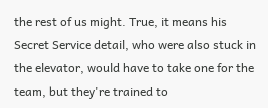the rest of us might. True, it means his Secret Service detail, who were also stuck in the elevator, would have to take one for the team, but they're trained to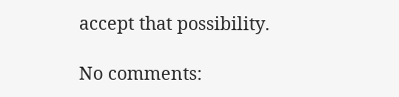accept that possibility.

No comments: